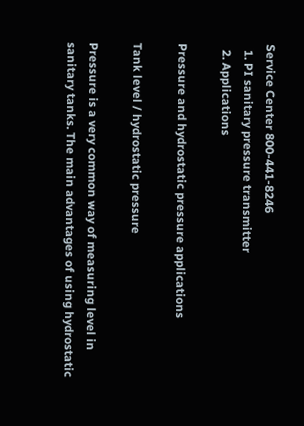Service Center 800-441-8246
  1. PI sanitary pressure transmitter
  2. Applications

Pressure and hydrostatic pressure applications

Tank level / hydrostatic pressure

Pressure is a very common way of measuring level in sanitary tanks. The main advantages of using hydrostatic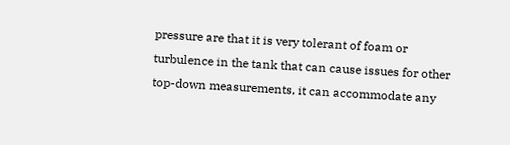pressure are that it is very tolerant of foam or turbulence in the tank that can cause issues for other top-down measurements, it can accommodate any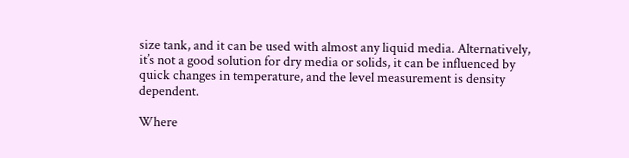size tank, and it can be used with almost any liquid media. Alternatively, it’s not a good solution for dry media or solids, it can be influenced by quick changes in temperature, and the level measurement is density dependent.

Where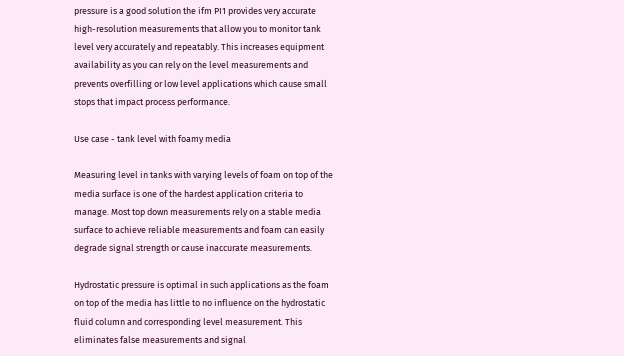pressure is a good solution the ifm PI1 provides very accurate high-resolution measurements that allow you to monitor tank level very accurately and repeatably. This increases equipment availability as you can rely on the level measurements and prevents overfilling or low level applications which cause small stops that impact process performance.

Use case - tank level with foamy media

Measuring level in tanks with varying levels of foam on top of the media surface is one of the hardest application criteria to manage. Most top down measurements rely on a stable media surface to achieve reliable measurements and foam can easily degrade signal strength or cause inaccurate measurements.

Hydrostatic pressure is optimal in such applications as the foam on top of the media has little to no influence on the hydrostatic fluid column and corresponding level measurement. This eliminates false measurements and signal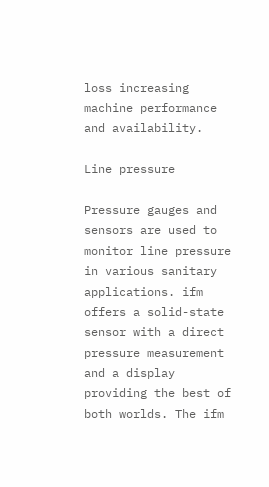loss increasing machine performance and availability.

Line pressure

Pressure gauges and sensors are used to monitor line pressure in various sanitary applications. ifm offers a solid-state sensor with a direct pressure measurement and a display providing the best of both worlds. The ifm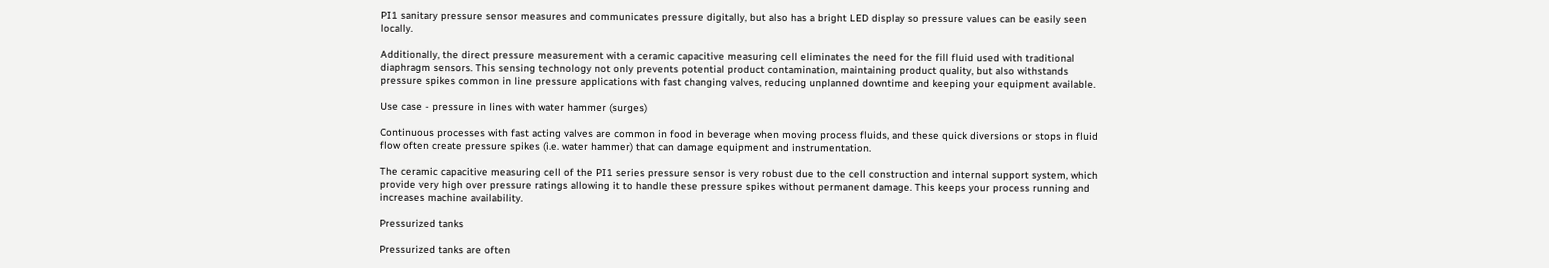PI1 sanitary pressure sensor measures and communicates pressure digitally, but also has a bright LED display so pressure values can be easily seen locally.

Additionally, the direct pressure measurement with a ceramic capacitive measuring cell eliminates the need for the fill fluid used with traditional diaphragm sensors. This sensing technology not only prevents potential product contamination, maintaining product quality, but also withstands pressure spikes common in line pressure applications with fast changing valves, reducing unplanned downtime and keeping your equipment available.

Use case - pressure in lines with water hammer (surges)

Continuous processes with fast acting valves are common in food in beverage when moving process fluids, and these quick diversions or stops in fluid flow often create pressure spikes (i.e. water hammer) that can damage equipment and instrumentation.

The ceramic capacitive measuring cell of the PI1 series pressure sensor is very robust due to the cell construction and internal support system, which provide very high over pressure ratings allowing it to handle these pressure spikes without permanent damage. This keeps your process running and increases machine availability.

Pressurized tanks

Pressurized tanks are often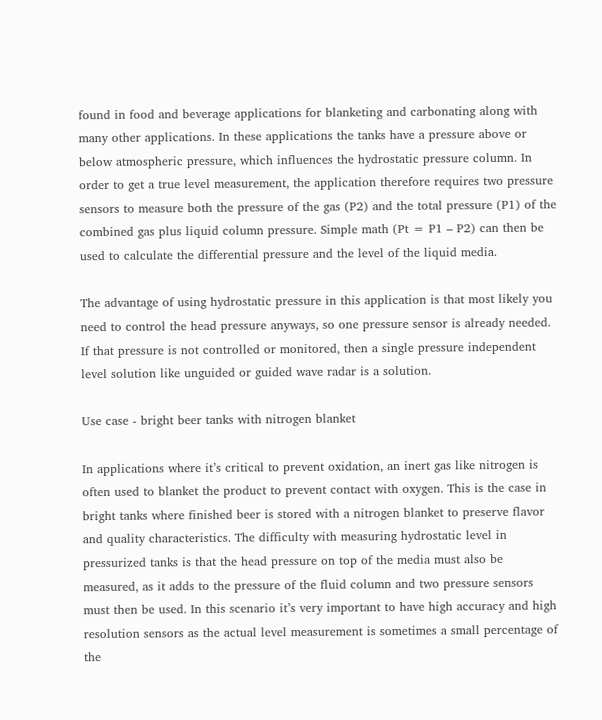found in food and beverage applications for blanketing and carbonating along with many other applications. In these applications the tanks have a pressure above or below atmospheric pressure, which influences the hydrostatic pressure column. In order to get a true level measurement, the application therefore requires two pressure sensors to measure both the pressure of the gas (P2) and the total pressure (P1) of the combined gas plus liquid column pressure. Simple math (Pt = P1 – P2) can then be used to calculate the differential pressure and the level of the liquid media.

The advantage of using hydrostatic pressure in this application is that most likely you need to control the head pressure anyways, so one pressure sensor is already needed. If that pressure is not controlled or monitored, then a single pressure independent level solution like unguided or guided wave radar is a solution.

Use case - bright beer tanks with nitrogen blanket

In applications where it’s critical to prevent oxidation, an inert gas like nitrogen is often used to blanket the product to prevent contact with oxygen. This is the case in bright tanks where finished beer is stored with a nitrogen blanket to preserve flavor and quality characteristics. The difficulty with measuring hydrostatic level in pressurized tanks is that the head pressure on top of the media must also be measured, as it adds to the pressure of the fluid column and two pressure sensors must then be used. In this scenario it’s very important to have high accuracy and high resolution sensors as the actual level measurement is sometimes a small percentage of the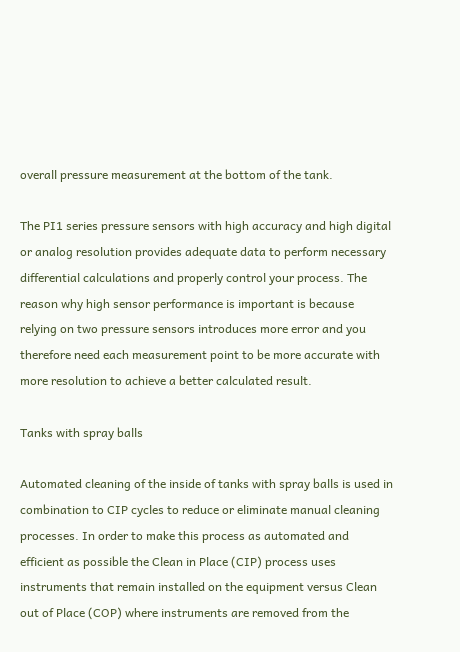overall pressure measurement at the bottom of the tank.

The PI1 series pressure sensors with high accuracy and high digital or analog resolution provides adequate data to perform necessary differential calculations and properly control your process. The reason why high sensor performance is important is because relying on two pressure sensors introduces more error and you therefore need each measurement point to be more accurate with more resolution to achieve a better calculated result.

Tanks with spray balls

Automated cleaning of the inside of tanks with spray balls is used in combination to CIP cycles to reduce or eliminate manual cleaning processes. In order to make this process as automated and efficient as possible the Clean in Place (CIP) process uses instruments that remain installed on the equipment versus Clean out of Place (COP) where instruments are removed from the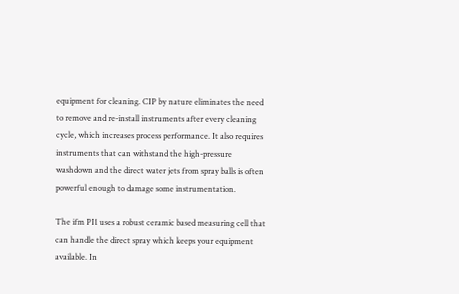equipment for cleaning. CIP by nature eliminates the need to remove and re-install instruments after every cleaning cycle, which increases process performance. It also requires instruments that can withstand the high-pressure washdown and the direct water jets from spray balls is often powerful enough to damage some instrumentation.

The ifm PI1 uses a robust ceramic based measuring cell that can handle the direct spray which keeps your equipment available. In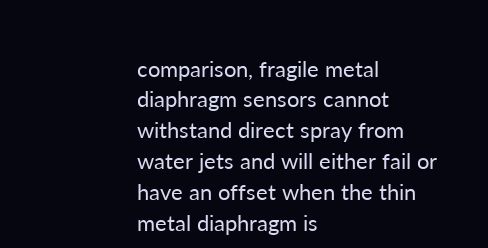comparison, fragile metal diaphragm sensors cannot withstand direct spray from water jets and will either fail or have an offset when the thin metal diaphragm is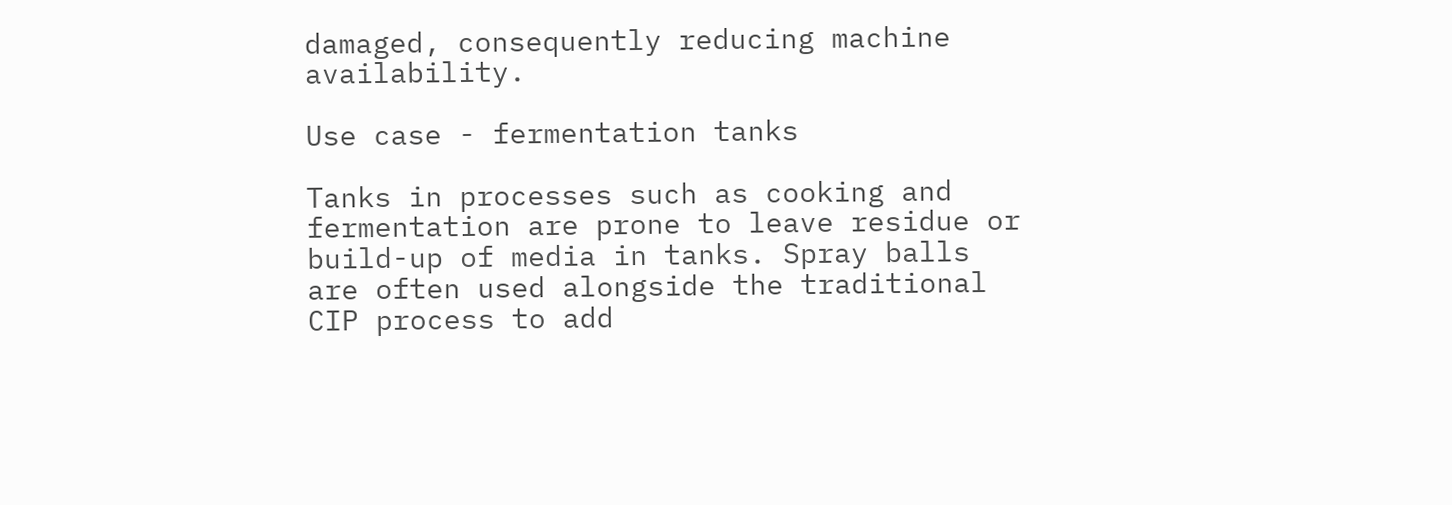damaged, consequently reducing machine availability.

Use case - fermentation tanks

Tanks in processes such as cooking and fermentation are prone to leave residue or build-up of media in tanks. Spray balls are often used alongside the traditional CIP process to add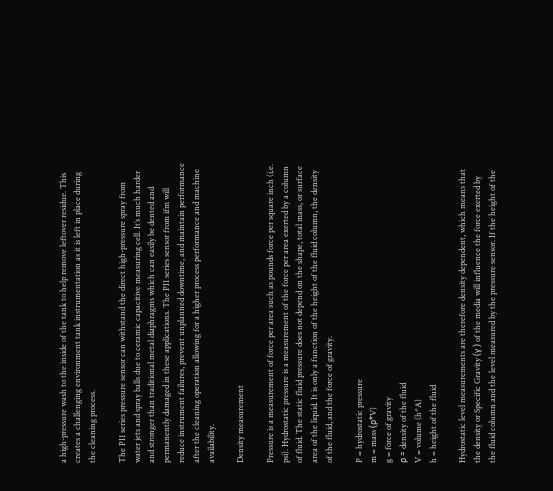a high-pressure wash to the inside of the tank to help remove leftover residue. This creates a challenging environment tank instrumentation as it is left in place during the cleaning process.

The PI1 series pressure sensor can withstand the direct high-pressure spray from water jets and spray balls due to ceramic capacitive measuring cell. It’s much harder and stronger than traditional metal diaphragms which can easily be dented and permanently damaged in these applications. The PI1 series sensor from ifm will reduce instrument failures, prevent unplanned downtime, and maintain performance after the cleaning operation allowing for a higher process performance and machine availability.

Density measurement

Pressure is a measurement of force per area such as pounds force per square inch (i.e. psi). Hydrostatic pressure is a measurement of the force per area exerted by a column of fluid. The static fluid pressure does not depend on the shape, total mass, or surface area of the liquid. It is only a function of the height of the fluid column, the density of the fluid, and the force of gravity.

P = hydrostatic pressure
m = mass (ρ*V)
g = force of gravity
ρ = density of the fluid
V = volume (h*A)
h = height of the fluid

Hydrostatic level measurements are therefore density dependent, which means that the density or Specific Gravity (γ ) of the media will influence the force exerted by the fluid column and the level measured by the pressure sensor. If the height of the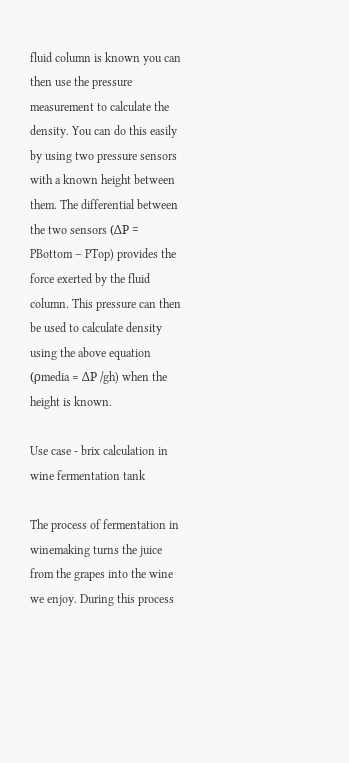fluid column is known you can then use the pressure measurement to calculate the density. You can do this easily by using two pressure sensors with a known height between them. The differential between the two sensors (ΔP = PBottom – PTop) provides the force exerted by the fluid column. This pressure can then be used to calculate density using the above equation (ρmedia = ΔP /gh) when the height is known.

Use case - brix calculation in wine fermentation tank

The process of fermentation in winemaking turns the juice from the grapes into the wine we enjoy. During this process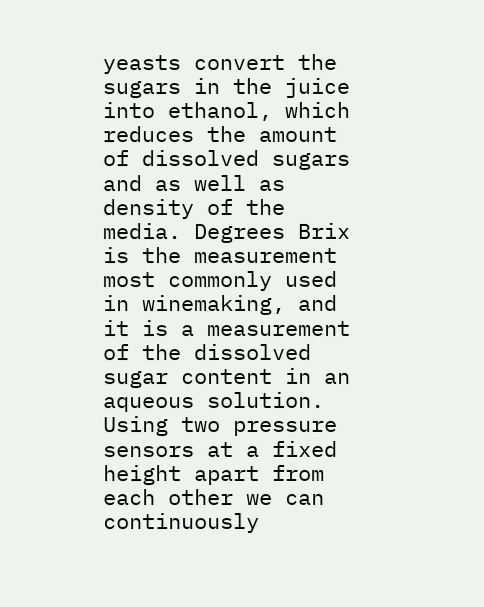yeasts convert the sugars in the juice into ethanol, which reduces the amount of dissolved sugars and as well as density of the media. Degrees Brix is the measurement most commonly used in winemaking, and it is a measurement of the dissolved sugar content in an aqueous solution. Using two pressure sensors at a fixed height apart from each other we can continuously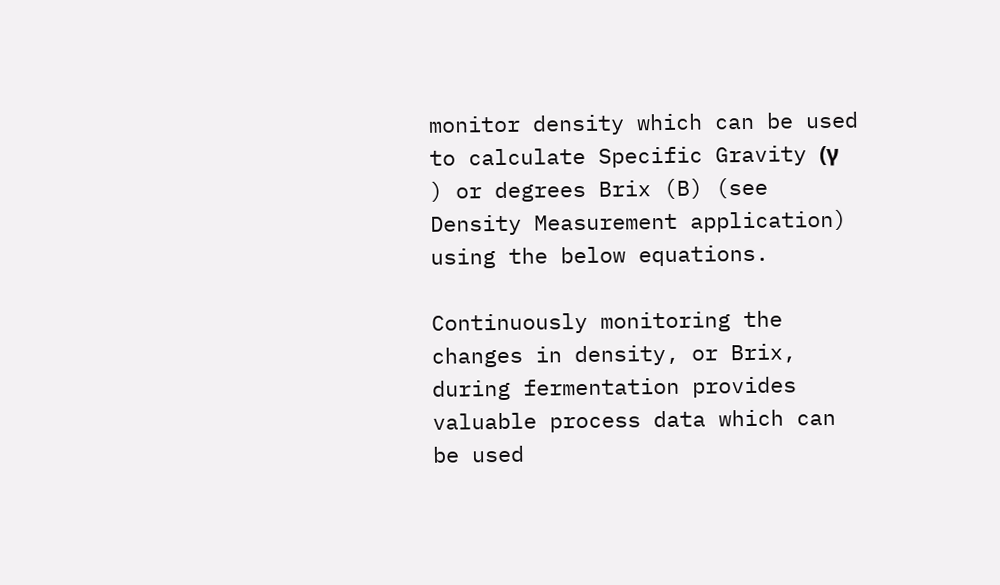monitor density which can be used to calculate Specific Gravity (γ ) or degrees Brix (B) (see Density Measurement application) using the below equations.

Continuously monitoring the changes in density, or Brix, during fermentation provides valuable process data which can be used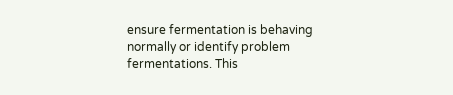ensure fermentation is behaving normally or identify problem fermentations. This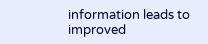information leads to improved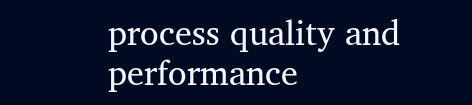process quality and performance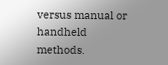versus manual or handheld methods.